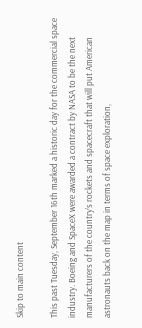Skip to main content

This past Tuesday, September 16th marked a historic day for the commercial space industry. Boeing and SpaceX were awarded a contract by NASA to be the next manufacturers of the country’s rockets and spacecraft that will put American astronauts back on the map in terms of space exploration,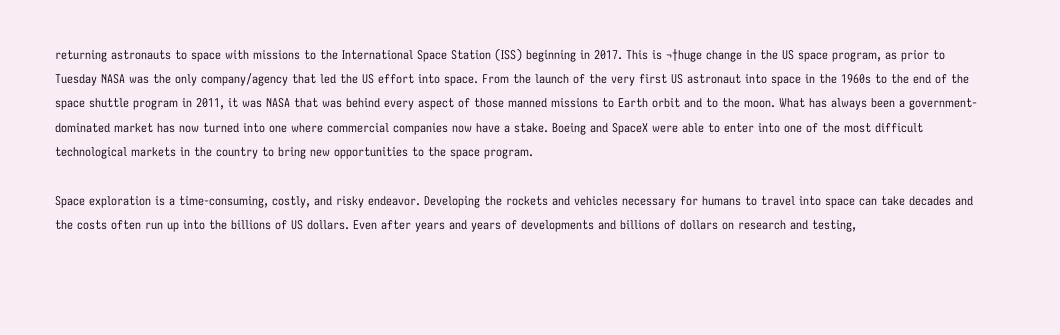returning astronauts to space with missions to the International Space Station (ISS) beginning in 2017. This is ¬†huge change in the US space program, as prior to Tuesday NASA was the only company/agency that led the US effort into space. From the launch of the very first US astronaut into space in the 1960s to the end of the space shuttle program in 2011, it was NASA that was behind every aspect of those manned missions to Earth orbit and to the moon. What has always been a government-dominated market has now turned into one where commercial companies now have a stake. Boeing and SpaceX were able to enter into one of the most difficult technological markets in the country to bring new opportunities to the space program.

Space exploration is a time-consuming, costly, and risky endeavor. Developing the rockets and vehicles necessary for humans to travel into space can take decades and the costs often run up into the billions of US dollars. Even after years and years of developments and billions of dollars on research and testing,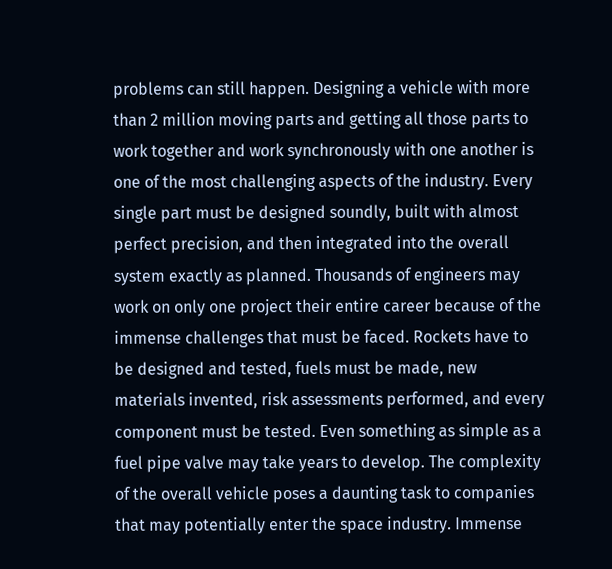problems can still happen. Designing a vehicle with more than 2 million moving parts and getting all those parts to work together and work synchronously with one another is one of the most challenging aspects of the industry. Every single part must be designed soundly, built with almost perfect precision, and then integrated into the overall system exactly as planned. Thousands of engineers may work on only one project their entire career because of the immense challenges that must be faced. Rockets have to be designed and tested, fuels must be made, new materials invented, risk assessments performed, and every component must be tested. Even something as simple as a fuel pipe valve may take years to develop. The complexity of the overall vehicle poses a daunting task to companies that may potentially enter the space industry. Immense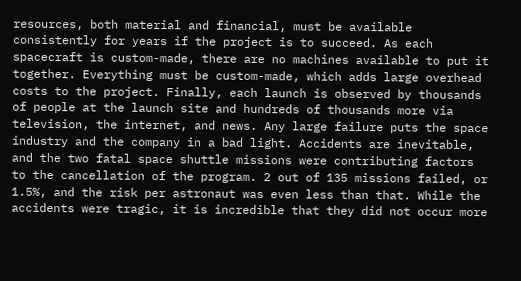resources, both material and financial, must be available consistently for years if the project is to succeed. As each spacecraft is custom-made, there are no machines available to put it together. Everything must be custom-made, which adds large overhead costs to the project. Finally, each launch is observed by thousands of people at the launch site and hundreds of thousands more via television, the internet, and news. Any large failure puts the space industry and the company in a bad light. Accidents are inevitable, and the two fatal space shuttle missions were contributing factors to the cancellation of the program. 2 out of 135 missions failed, or 1.5%, and the risk per astronaut was even less than that. While the accidents were tragic, it is incredible that they did not occur more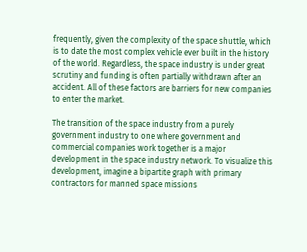frequently, given the complexity of the space shuttle, which is to date the most complex vehicle ever built in the history of the world. Regardless, the space industry is under great scrutiny and funding is often partially withdrawn after an accident. All of these factors are barriers for new companies to enter the market.

The transition of the space industry from a purely government industry to one where government and commercial companies work together is a major development in the space industry network. To visualize this development, imagine a bipartite graph with primary contractors for manned space missions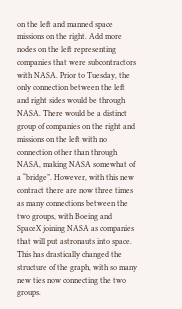on the left and manned space missions on the right. Add more nodes on the left representing companies that were subcontractors with NASA. Prior to Tuesday, the only connection between the left and right sides would be through NASA. There would be a distinct group of companies on the right and missions on the left with no connection other than through NASA, making NASA somewhat of a “bridge”. However, with this new contract there are now three times as many connections between the two groups, with Boeing and SpaceX joining NASA as companies that will put astronauts into space. This has drastically changed the structure of the graph, with so many new ties now connecting the two groups.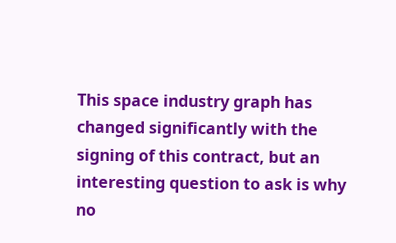This space industry graph has changed significantly with the signing of this contract, but an interesting question to ask is why no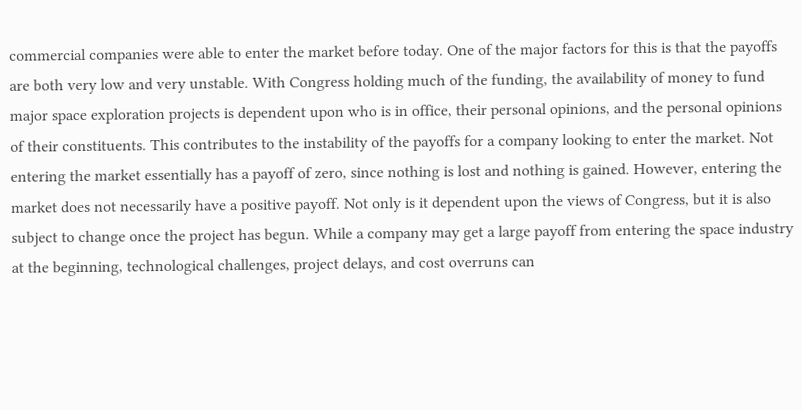commercial companies were able to enter the market before today. One of the major factors for this is that the payoffs are both very low and very unstable. With Congress holding much of the funding, the availability of money to fund major space exploration projects is dependent upon who is in office, their personal opinions, and the personal opinions of their constituents. This contributes to the instability of the payoffs for a company looking to enter the market. Not entering the market essentially has a payoff of zero, since nothing is lost and nothing is gained. However, entering the market does not necessarily have a positive payoff. Not only is it dependent upon the views of Congress, but it is also subject to change once the project has begun. While a company may get a large payoff from entering the space industry at the beginning, technological challenges, project delays, and cost overruns can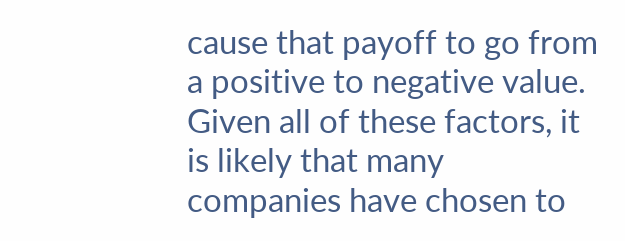cause that payoff to go from a positive to negative value. Given all of these factors, it is likely that many companies have chosen to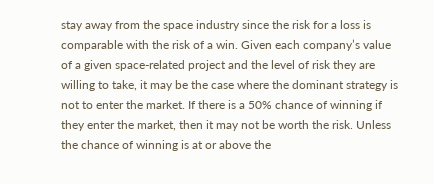stay away from the space industry since the risk for a loss is comparable with the risk of a win. Given each company’s value of a given space-related project and the level of risk they are willing to take, it may be the case where the dominant strategy is not to enter the market. If there is a 50% chance of winning if they enter the market, then it may not be worth the risk. Unless the chance of winning is at or above the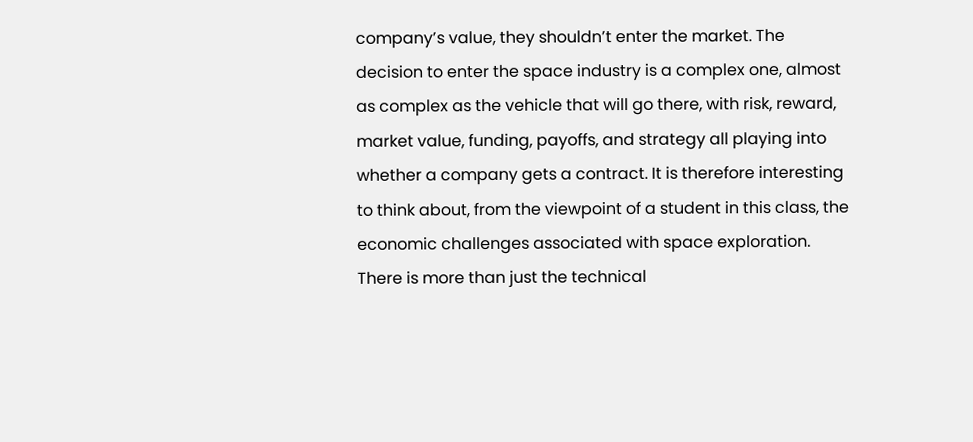company’s value, they shouldn’t enter the market. The decision to enter the space industry is a complex one, almost as complex as the vehicle that will go there, with risk, reward, market value, funding, payoffs, and strategy all playing into whether a company gets a contract. It is therefore interesting to think about, from the viewpoint of a student in this class, the economic challenges associated with space exploration. There is more than just the technical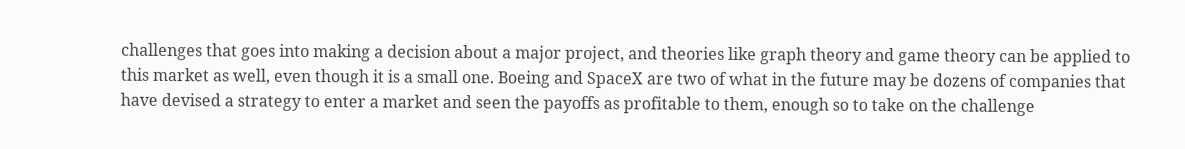challenges that goes into making a decision about a major project, and theories like graph theory and game theory can be applied to this market as well, even though it is a small one. Boeing and SpaceX are two of what in the future may be dozens of companies that have devised a strategy to enter a market and seen the payoffs as profitable to them, enough so to take on the challenge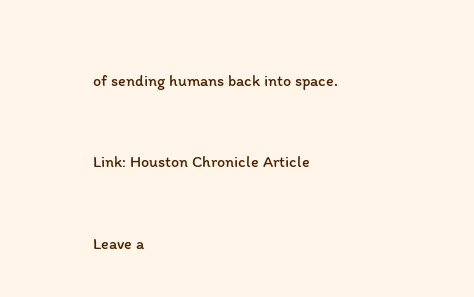of sending humans back into space.


Link: Houston Chronicle Article


Leave a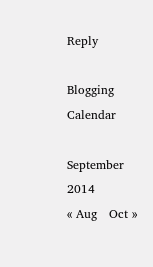Reply

Blogging Calendar

September 2014
« Aug   Oct »